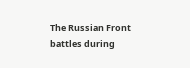The Russian Front battles during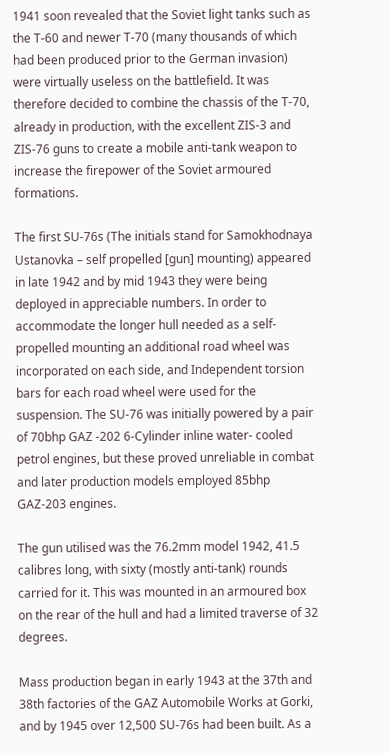1941 soon revealed that the Soviet light tanks such as the T-60 and newer T-70 (many thousands of which had been produced prior to the German invasion) were virtually useless on the battlefield. It was therefore decided to combine the chassis of the T-70, already in production, with the excellent ZIS-3 and ZIS-76 guns to create a mobile anti-tank weapon to increase the firepower of the Soviet armoured formations.

The first SU-76s (The initials stand for Samokhodnaya Ustanovka – self propelled [gun] mounting) appeared in late 1942 and by mid 1943 they were being deployed in appreciable numbers. In order to accommodate the longer hull needed as a self-propelled mounting an additional road wheel was incorporated on each side, and Independent torsion bars for each road wheel were used for the suspension. The SU-76 was initially powered by a pair of 70bhp GAZ -202 6-Cylinder inline water- cooled petrol engines, but these proved unreliable in combat and later production models employed 85bhp GAZ-203 engines.

The gun utilised was the 76.2mm model 1942, 41.5 calibres long, with sixty (mostly anti-tank) rounds carried for it. This was mounted in an armoured box on the rear of the hull and had a limited traverse of 32 degrees.

Mass production began in early 1943 at the 37th and 38th factories of the GAZ Automobile Works at Gorki, and by 1945 over 12,500 SU-76s had been built. As a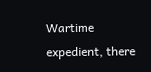Wartime expedient, there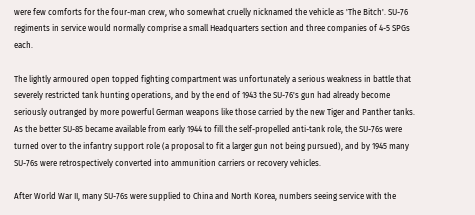were few comforts for the four-man crew, who somewhat cruelly nicknamed the vehicle as 'The Bitch'. SU-76 regiments in service would normally comprise a small Headquarters section and three companies of 4-5 SPGs each.

The lightly armoured open topped fighting compartment was unfortunately a serious weakness in battle that severely restricted tank hunting operations, and by the end of 1943 the SU-76's gun had already become seriously outranged by more powerful German weapons like those carried by the new Tiger and Panther tanks. As the better SU-85 became available from early 1944 to fill the self-propelled anti-tank role, the SU-76s were turned over to the infantry support role (a proposal to fit a larger gun not being pursued), and by 1945 many SU-76s were retrospectively converted into ammunition carriers or recovery vehicles.

After World War II, many SU-76s were supplied to China and North Korea, numbers seeing service with the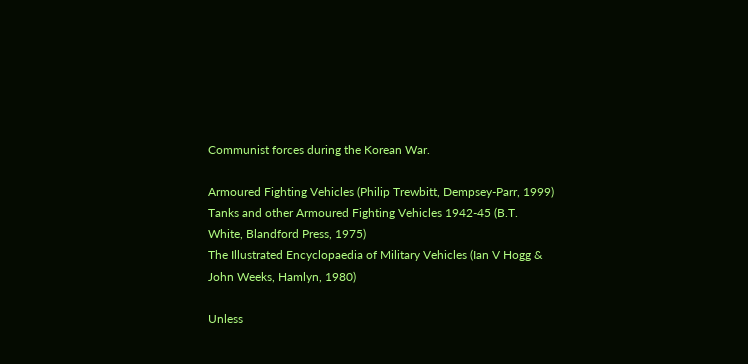Communist forces during the Korean War.

Armoured Fighting Vehicles (Philip Trewbitt, Dempsey-Parr, 1999)
Tanks and other Armoured Fighting Vehicles 1942-45 (B.T. White, Blandford Press, 1975)
The Illustrated Encyclopaedia of Military Vehicles (Ian V Hogg & John Weeks, Hamlyn, 1980)

Unless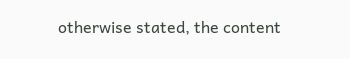otherwise stated, the content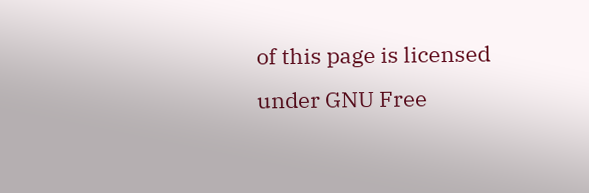of this page is licensed under GNU Free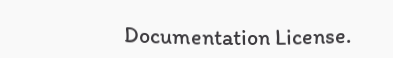Documentation License.